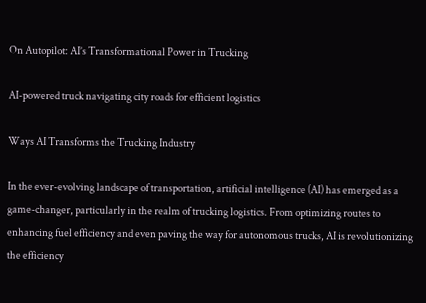On Autopilot: AI’s Transformational Power in Trucking

AI-powered truck navigating city roads for efficient logistics

Ways AI Transforms the Trucking Industry

In the ever-evolving landscape of transportation, artificial intelligence (AI) has emerged as a game-changer, particularly in the realm of trucking logistics. From optimizing routes to enhancing fuel efficiency and even paving the way for autonomous trucks, AI is revolutionizing the efficiency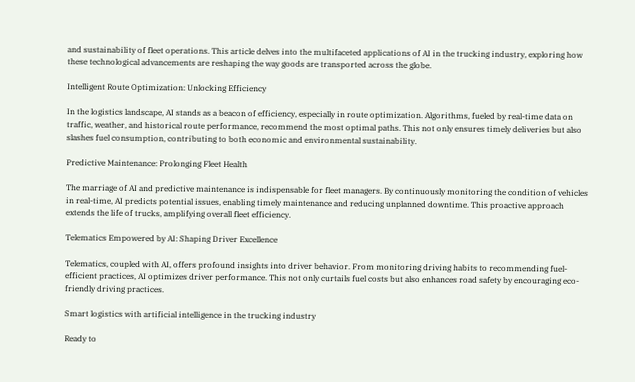and sustainability of fleet operations. This article delves into the multifaceted applications of AI in the trucking industry, exploring how these technological advancements are reshaping the way goods are transported across the globe.

Intelligent Route Optimization: Unlocking Efficiency

In the logistics landscape, AI stands as a beacon of efficiency, especially in route optimization. Algorithms, fueled by real-time data on traffic, weather, and historical route performance, recommend the most optimal paths. This not only ensures timely deliveries but also slashes fuel consumption, contributing to both economic and environmental sustainability.

Predictive Maintenance: Prolonging Fleet Health

The marriage of AI and predictive maintenance is indispensable for fleet managers. By continuously monitoring the condition of vehicles in real-time, AI predicts potential issues, enabling timely maintenance and reducing unplanned downtime. This proactive approach extends the life of trucks, amplifying overall fleet efficiency.

Telematics Empowered by AI: Shaping Driver Excellence

Telematics, coupled with AI, offers profound insights into driver behavior. From monitoring driving habits to recommending fuel-efficient practices, AI optimizes driver performance. This not only curtails fuel costs but also enhances road safety by encouraging eco-friendly driving practices.

Smart logistics with artificial intelligence in the trucking industry

Ready to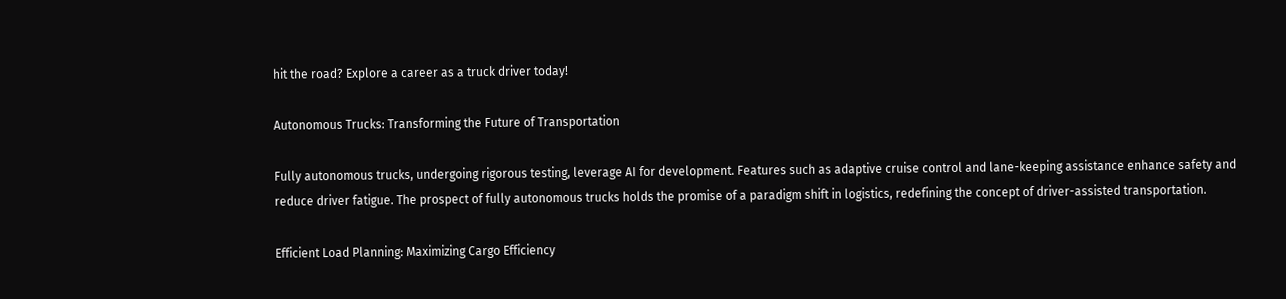hit the road? Explore a career as a truck driver today!

Autonomous Trucks: Transforming the Future of Transportation

Fully autonomous trucks, undergoing rigorous testing, leverage AI for development. Features such as adaptive cruise control and lane-keeping assistance enhance safety and reduce driver fatigue. The prospect of fully autonomous trucks holds the promise of a paradigm shift in logistics, redefining the concept of driver-assisted transportation.

Efficient Load Planning: Maximizing Cargo Efficiency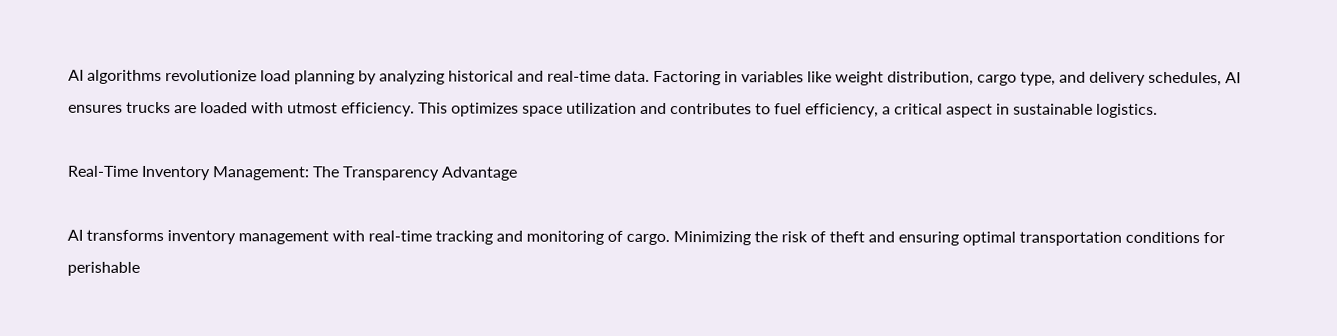AI algorithms revolutionize load planning by analyzing historical and real-time data. Factoring in variables like weight distribution, cargo type, and delivery schedules, AI ensures trucks are loaded with utmost efficiency. This optimizes space utilization and contributes to fuel efficiency, a critical aspect in sustainable logistics.

Real-Time Inventory Management: The Transparency Advantage

AI transforms inventory management with real-time tracking and monitoring of cargo. Minimizing the risk of theft and ensuring optimal transportation conditions for perishable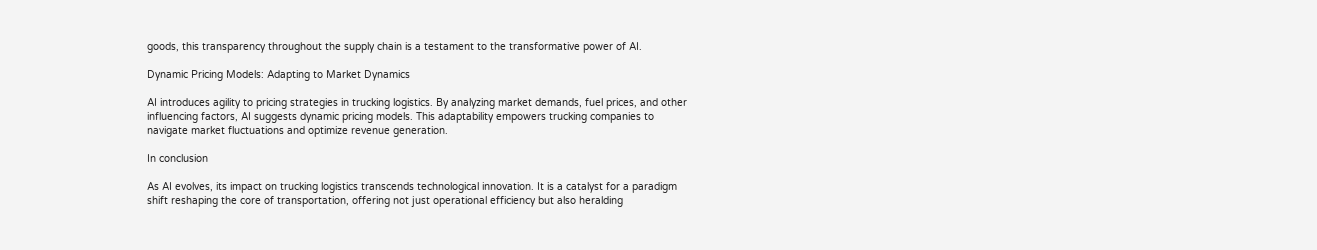goods, this transparency throughout the supply chain is a testament to the transformative power of AI.

Dynamic Pricing Models: Adapting to Market Dynamics

AI introduces agility to pricing strategies in trucking logistics. By analyzing market demands, fuel prices, and other influencing factors, AI suggests dynamic pricing models. This adaptability empowers trucking companies to navigate market fluctuations and optimize revenue generation.

In conclusion

As AI evolves, its impact on trucking logistics transcends technological innovation. It is a catalyst for a paradigm shift reshaping the core of transportation, offering not just operational efficiency but also heralding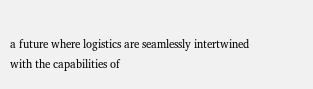a future where logistics are seamlessly intertwined with the capabilities of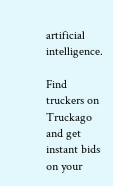artificial intelligence.

Find truckers on Truckago and get instant bids on your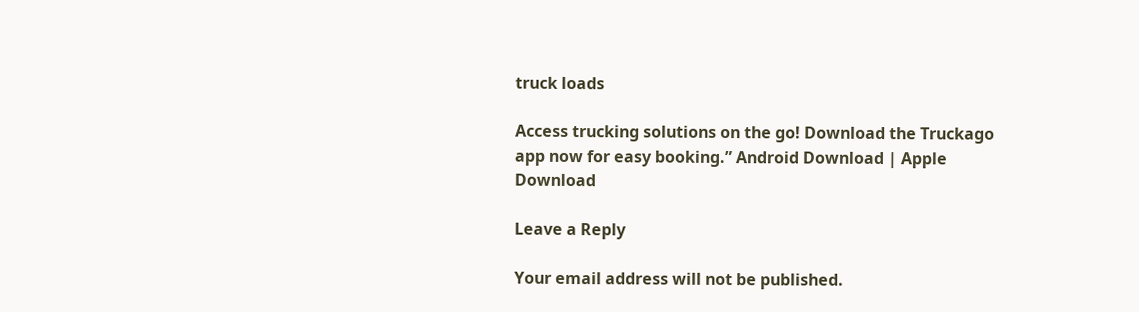truck loads

Access trucking solutions on the go! Download the Truckago app now for easy booking.” Android Download | Apple Download

Leave a Reply

Your email address will not be published.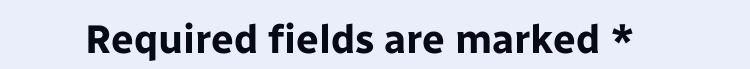Required fields are marked *